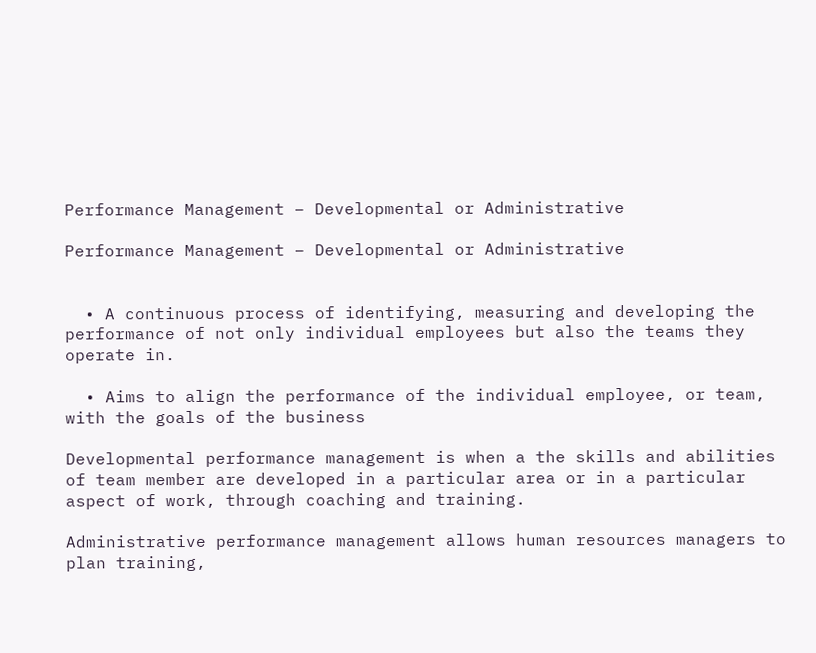Performance Management – Developmental or Administrative

Performance Management – Developmental or Administrative


  • A continuous process of identifying, measuring and developing the performance of not only individual employees but also the teams they operate in.

  • Aims to align the performance of the individual employee, or team, with the goals of the business

Developmental performance management is when a the skills and abilities of team member are developed in a particular area or in a particular aspect of work, through coaching and training.

Administrative performance management allows human resources managers to plan training,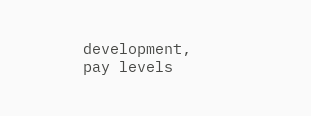development, pay levels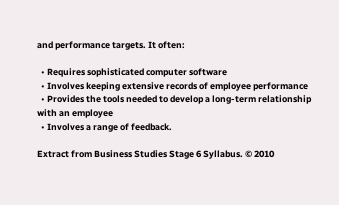and performance targets. It often:

  • Requires sophisticated computer software
  • Involves keeping extensive records of employee performance
  • Provides the tools needed to develop a long-term relationship with an employee
  • Involves a range of feedback.

Extract from Business Studies Stage 6 Syllabus. © 2010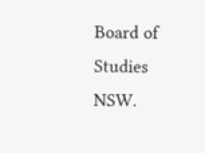Board of Studies NSW.